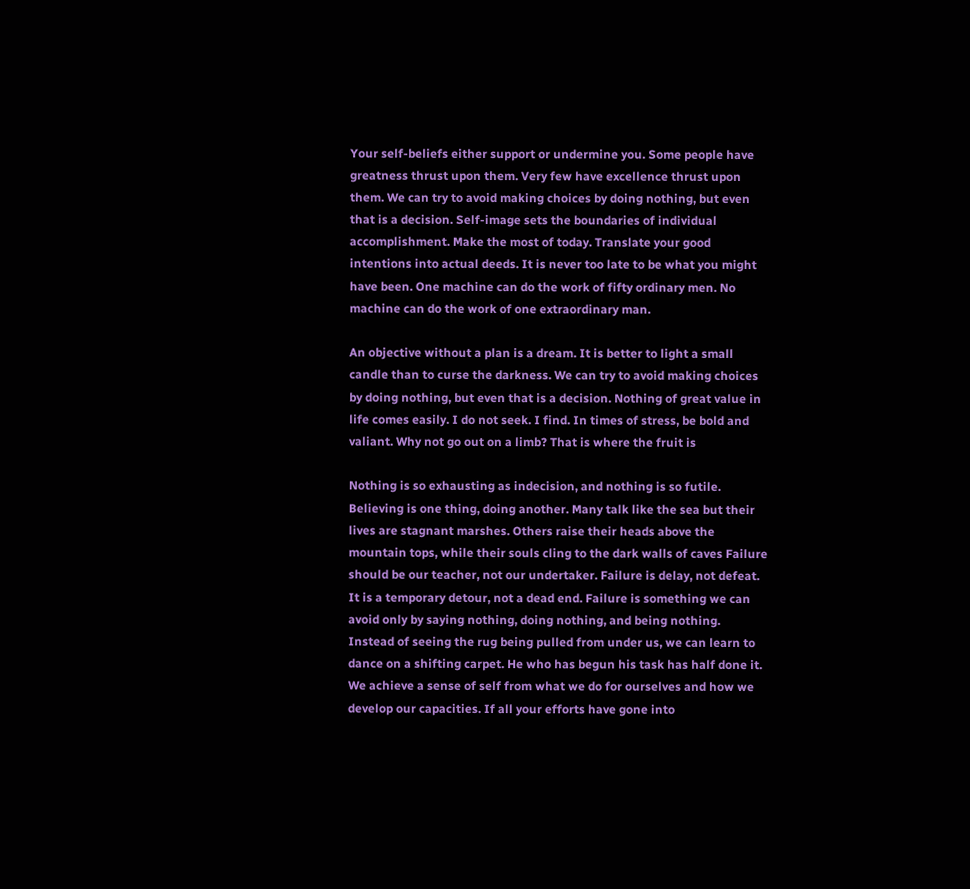Your self-beliefs either support or undermine you. Some people have greatness thrust upon them. Very few have excellence thrust upon them. We can try to avoid making choices by doing nothing, but even that is a decision. Self-image sets the boundaries of individual accomplishment. Make the most of today. Translate your good intentions into actual deeds. It is never too late to be what you might have been. One machine can do the work of fifty ordinary men. No machine can do the work of one extraordinary man.

An objective without a plan is a dream. It is better to light a small candle than to curse the darkness. We can try to avoid making choices by doing nothing, but even that is a decision. Nothing of great value in life comes easily. I do not seek. I find. In times of stress, be bold and valiant. Why not go out on a limb? That is where the fruit is

Nothing is so exhausting as indecision, and nothing is so futile. Believing is one thing, doing another. Many talk like the sea but their lives are stagnant marshes. Others raise their heads above the mountain tops, while their souls cling to the dark walls of caves Failure should be our teacher, not our undertaker. Failure is delay, not defeat. It is a temporary detour, not a dead end. Failure is something we can avoid only by saying nothing, doing nothing, and being nothing. Instead of seeing the rug being pulled from under us, we can learn to dance on a shifting carpet. He who has begun his task has half done it. We achieve a sense of self from what we do for ourselves and how we develop our capacities. If all your efforts have gone into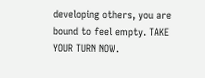developing others, you are bound to feel empty. TAKE YOUR TURN NOW.